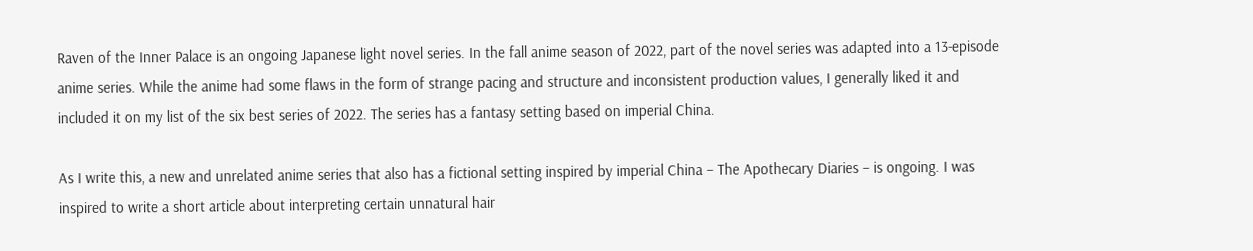Raven of the Inner Palace is an ongoing Japanese light novel series. In the fall anime season of 2022, part of the novel series was adapted into a 13-episode anime series. While the anime had some flaws in the form of strange pacing and structure and inconsistent production values, I generally liked it and included it on my list of the six best series of 2022. The series has a fantasy setting based on imperial China.

As I write this, a new and unrelated anime series that also has a fictional setting inspired by imperial China – The Apothecary Diaries – is ongoing. I was inspired to write a short article about interpreting certain unnatural hair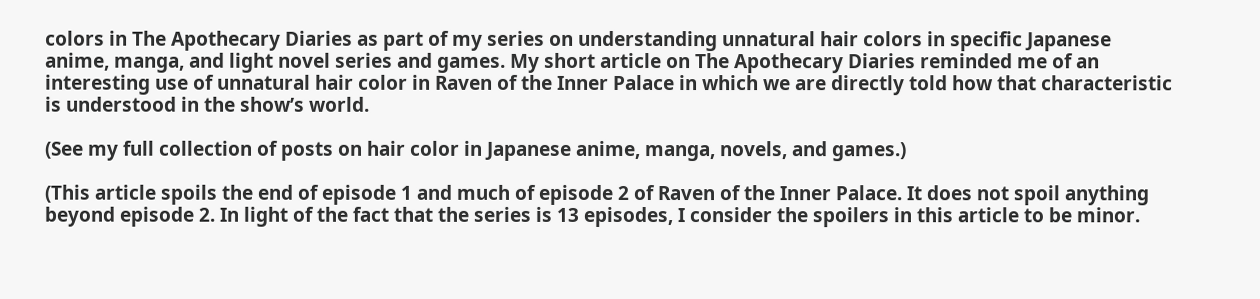colors in The Apothecary Diaries as part of my series on understanding unnatural hair colors in specific Japanese anime, manga, and light novel series and games. My short article on The Apothecary Diaries reminded me of an interesting use of unnatural hair color in Raven of the Inner Palace in which we are directly told how that characteristic is understood in the show’s world.

(See my full collection of posts on hair color in Japanese anime, manga, novels, and games.)

(This article spoils the end of episode 1 and much of episode 2 of Raven of the Inner Palace. It does not spoil anything beyond episode 2. In light of the fact that the series is 13 episodes, I consider the spoilers in this article to be minor.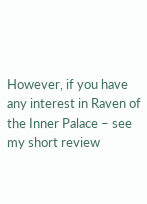However, if you have any interest in Raven of the Inner Palace – see my short review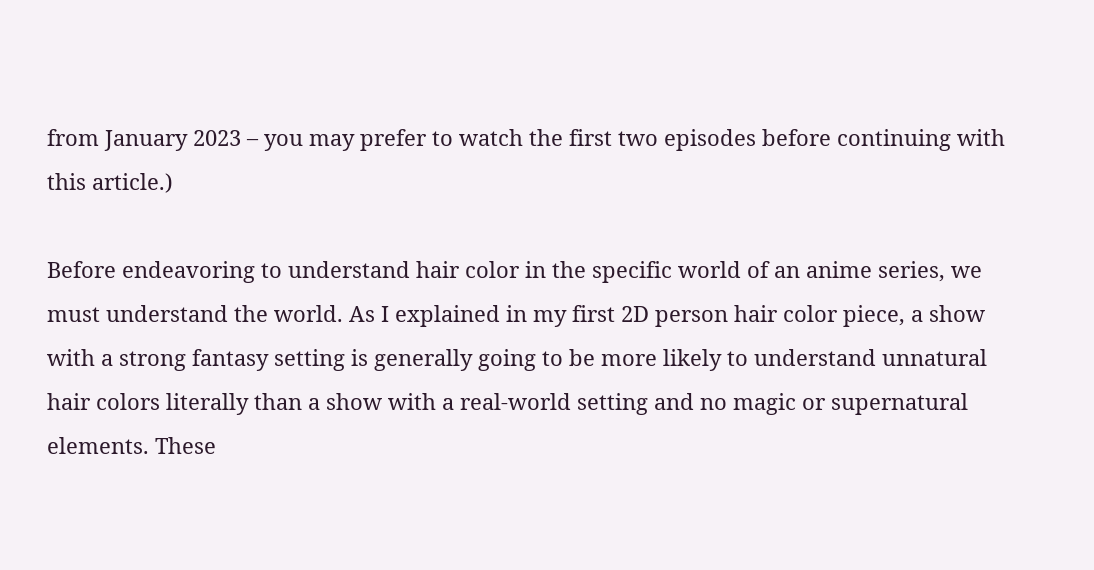from January 2023 – you may prefer to watch the first two episodes before continuing with this article.)

Before endeavoring to understand hair color in the specific world of an anime series, we must understand the world. As I explained in my first 2D person hair color piece, a show with a strong fantasy setting is generally going to be more likely to understand unnatural hair colors literally than a show with a real-world setting and no magic or supernatural elements. These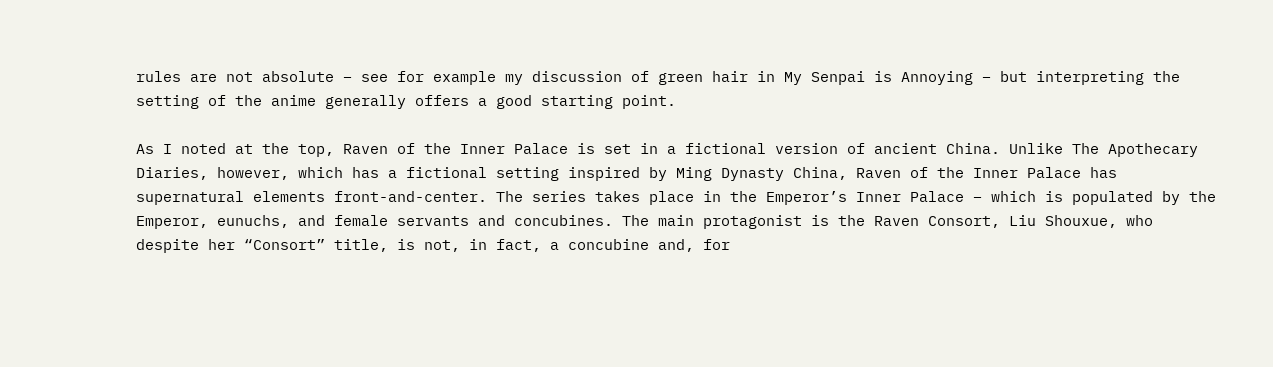rules are not absolute – see for example my discussion of green hair in My Senpai is Annoying – but interpreting the setting of the anime generally offers a good starting point.

As I noted at the top, Raven of the Inner Palace is set in a fictional version of ancient China. Unlike The Apothecary Diaries, however, which has a fictional setting inspired by Ming Dynasty China, Raven of the Inner Palace has supernatural elements front-and-center. The series takes place in the Emperor’s Inner Palace – which is populated by the Emperor, eunuchs, and female servants and concubines. The main protagonist is the Raven Consort, Liu Shouxue, who despite her “Consort” title, is not, in fact, a concubine and, for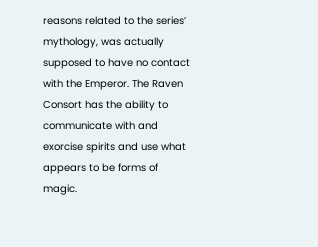reasons related to the series’ mythology, was actually supposed to have no contact with the Emperor. The Raven Consort has the ability to communicate with and exorcise spirits and use what appears to be forms of magic.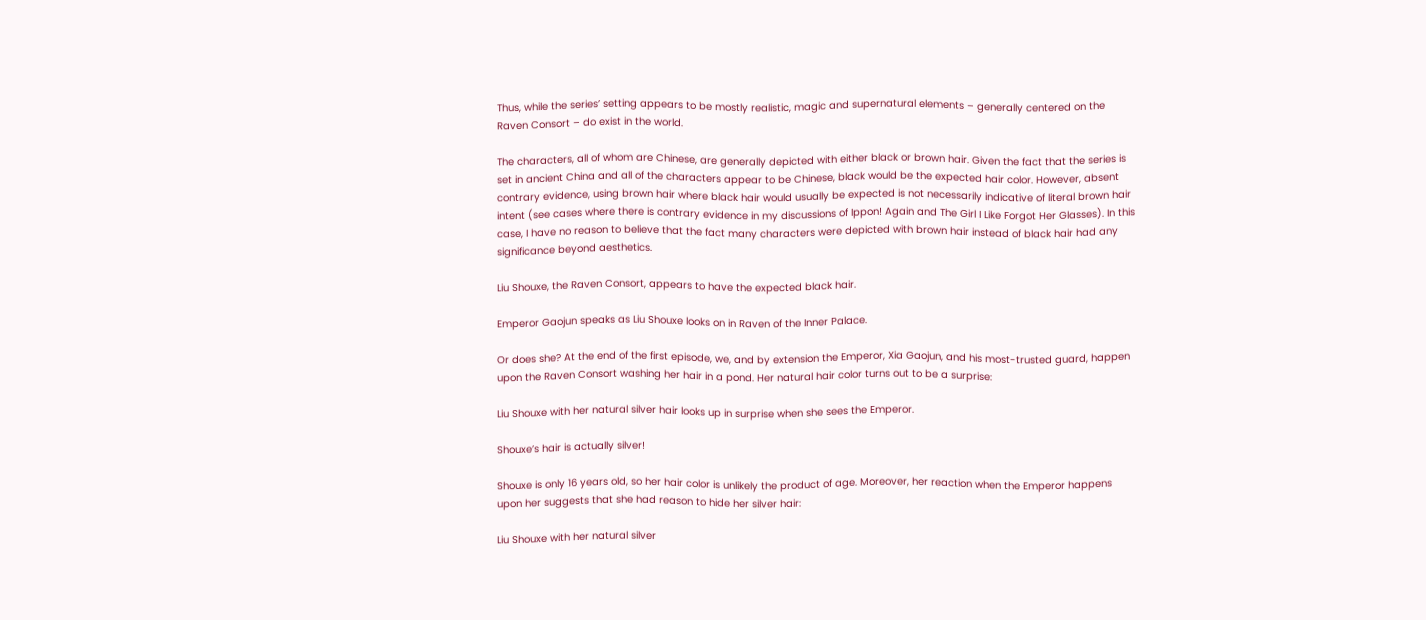Thus, while the series’ setting appears to be mostly realistic, magic and supernatural elements – generally centered on the Raven Consort – do exist in the world.

The characters, all of whom are Chinese, are generally depicted with either black or brown hair. Given the fact that the series is set in ancient China and all of the characters appear to be Chinese, black would be the expected hair color. However, absent contrary evidence, using brown hair where black hair would usually be expected is not necessarily indicative of literal brown hair intent (see cases where there is contrary evidence in my discussions of Ippon! Again and The Girl I Like Forgot Her Glasses). In this case, I have no reason to believe that the fact many characters were depicted with brown hair instead of black hair had any significance beyond aesthetics.

Liu Shouxe, the Raven Consort, appears to have the expected black hair.

Emperor Gaojun speaks as Liu Shouxe looks on in Raven of the Inner Palace.

Or does she? At the end of the first episode, we, and by extension the Emperor, Xia Gaojun, and his most-trusted guard, happen upon the Raven Consort washing her hair in a pond. Her natural hair color turns out to be a surprise:

Liu Shouxe with her natural silver hair looks up in surprise when she sees the Emperor.

Shouxe’s hair is actually silver!

Shouxe is only 16 years old, so her hair color is unlikely the product of age. Moreover, her reaction when the Emperor happens upon her suggests that she had reason to hide her silver hair:

Liu Shouxe with her natural silver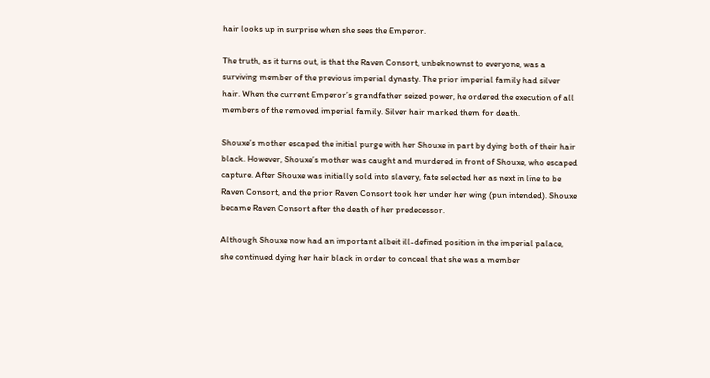hair looks up in surprise when she sees the Emperor.

The truth, as it turns out, is that the Raven Consort, unbeknownst to everyone, was a surviving member of the previous imperial dynasty. The prior imperial family had silver hair. When the current Emperor’s grandfather seized power, he ordered the execution of all members of the removed imperial family. Silver hair marked them for death.

Shouxe’s mother escaped the initial purge with her Shouxe in part by dying both of their hair black. However, Shouxe’s mother was caught and murdered in front of Shouxe, who escaped capture. After Shouxe was initially sold into slavery, fate selected her as next in line to be Raven Consort, and the prior Raven Consort took her under her wing (pun intended). Shouxe became Raven Consort after the death of her predecessor.

Although Shouxe now had an important albeit ill-defined position in the imperial palace, she continued dying her hair black in order to conceal that she was a member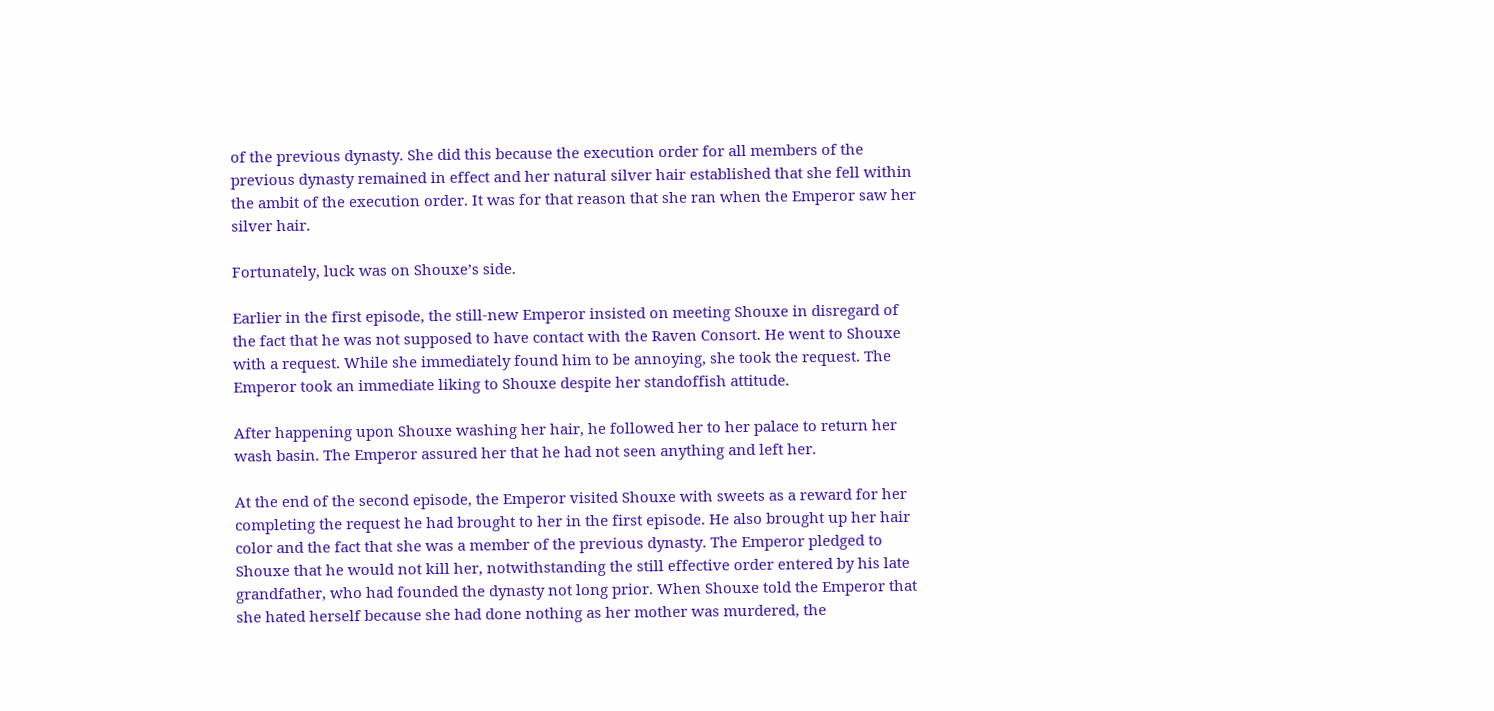of the previous dynasty. She did this because the execution order for all members of the previous dynasty remained in effect and her natural silver hair established that she fell within the ambit of the execution order. It was for that reason that she ran when the Emperor saw her silver hair.

Fortunately, luck was on Shouxe’s side.

Earlier in the first episode, the still-new Emperor insisted on meeting Shouxe in disregard of the fact that he was not supposed to have contact with the Raven Consort. He went to Shouxe with a request. While she immediately found him to be annoying, she took the request. The Emperor took an immediate liking to Shouxe despite her standoffish attitude.

After happening upon Shouxe washing her hair, he followed her to her palace to return her wash basin. The Emperor assured her that he had not seen anything and left her.

At the end of the second episode, the Emperor visited Shouxe with sweets as a reward for her completing the request he had brought to her in the first episode. He also brought up her hair color and the fact that she was a member of the previous dynasty. The Emperor pledged to Shouxe that he would not kill her, notwithstanding the still effective order entered by his late grandfather, who had founded the dynasty not long prior. When Shouxe told the Emperor that she hated herself because she had done nothing as her mother was murdered, the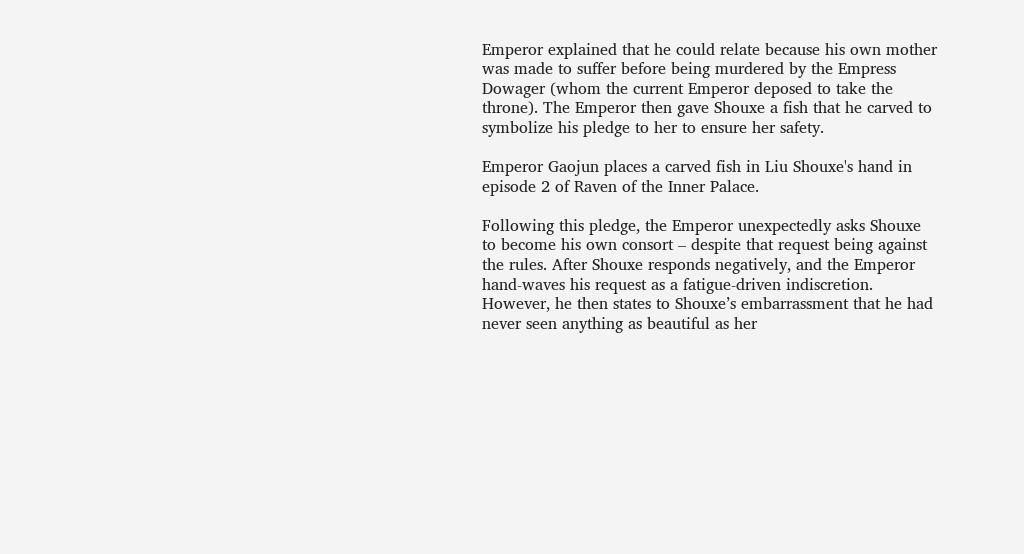Emperor explained that he could relate because his own mother was made to suffer before being murdered by the Empress Dowager (whom the current Emperor deposed to take the throne). The Emperor then gave Shouxe a fish that he carved to symbolize his pledge to her to ensure her safety.

Emperor Gaojun places a carved fish in Liu Shouxe's hand in episode 2 of Raven of the Inner Palace.

Following this pledge, the Emperor unexpectedly asks Shouxe to become his own consort – despite that request being against the rules. After Shouxe responds negatively, and the Emperor hand-waves his request as a fatigue-driven indiscretion. However, he then states to Shouxe’s embarrassment that he had never seen anything as beautiful as her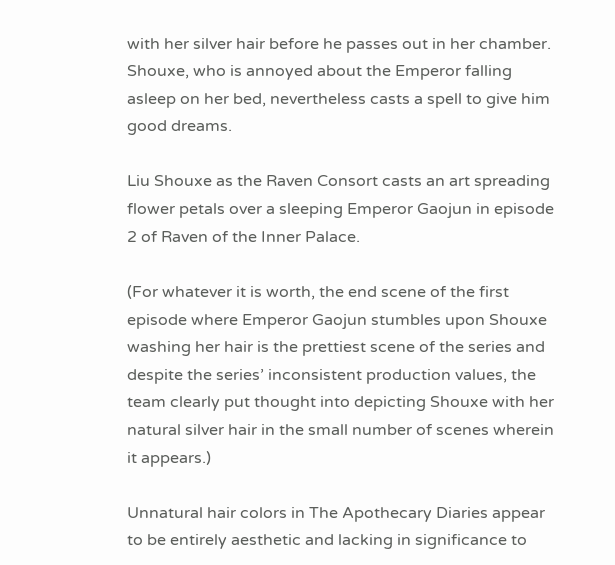with her silver hair before he passes out in her chamber. Shouxe, who is annoyed about the Emperor falling asleep on her bed, nevertheless casts a spell to give him good dreams.

Liu Shouxe as the Raven Consort casts an art spreading flower petals over a sleeping Emperor Gaojun in episode 2 of Raven of the Inner Palace.

(For whatever it is worth, the end scene of the first episode where Emperor Gaojun stumbles upon Shouxe washing her hair is the prettiest scene of the series and despite the series’ inconsistent production values, the team clearly put thought into depicting Shouxe with her natural silver hair in the small number of scenes wherein it appears.)

Unnatural hair colors in The Apothecary Diaries appear to be entirely aesthetic and lacking in significance to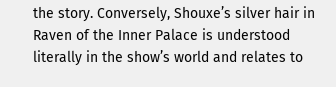the story. Conversely, Shouxe’s silver hair in Raven of the Inner Palace is understood literally in the show’s world and relates to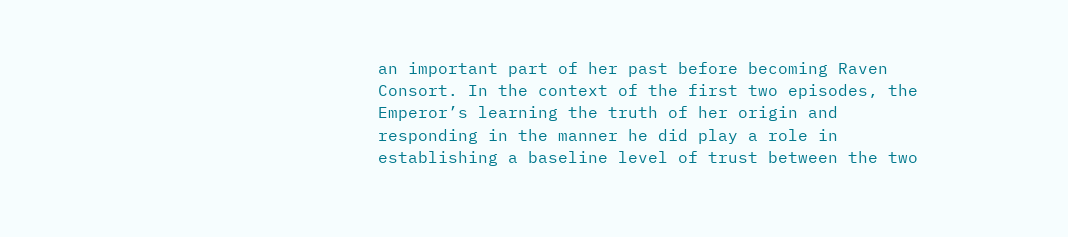an important part of her past before becoming Raven Consort. In the context of the first two episodes, the Emperor’s learning the truth of her origin and responding in the manner he did play a role in establishing a baseline level of trust between the two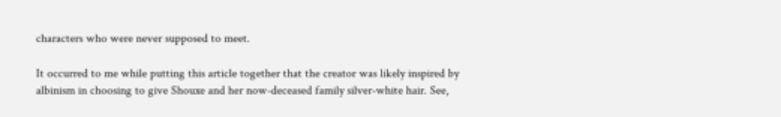characters who were never supposed to meet.

It occurred to me while putting this article together that the creator was likely inspired by albinism in choosing to give Shouxe and her now-deceased family silver-white hair. See,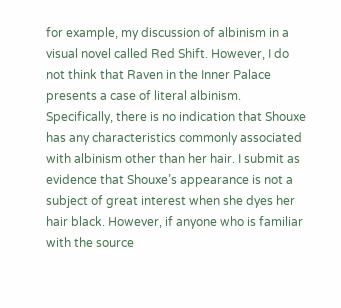for example, my discussion of albinism in a visual novel called Red Shift. However, I do not think that Raven in the Inner Palace presents a case of literal albinism. Specifically, there is no indication that Shouxe has any characteristics commonly associated with albinism other than her hair. I submit as evidence that Shouxe’s appearance is not a subject of great interest when she dyes her hair black. However, if anyone who is familiar with the source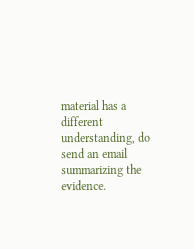material has a different understanding, do send an email summarizing the evidence.